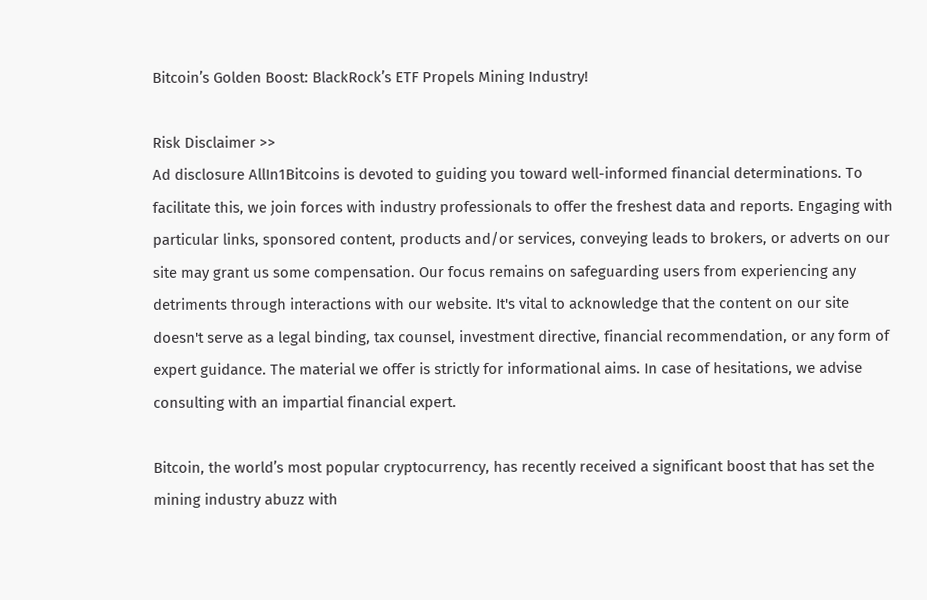Bitcoin’s Golden Boost: BlackRock’s ETF Propels Mining Industry!

Risk Disclaimer >>
Ad disclosure AllIn1Bitcoins is devoted to guiding you toward well-informed financial determinations. To facilitate this, we join forces with industry professionals to offer the freshest data and reports. Engaging with particular links, sponsored content, products and/or services, conveying leads to brokers, or adverts on our site may grant us some compensation. Our focus remains on safeguarding users from experiencing any detriments through interactions with our website. It's vital to acknowledge that the content on our site doesn't serve as a legal binding, tax counsel, investment directive, financial recommendation, or any form of expert guidance. The material we offer is strictly for informational aims. In case of hesitations, we advise consulting with an impartial financial expert.

Bitcoin, the world’s most popular cryptocurrency, has recently received a significant boost that has set the mining industry abuzz with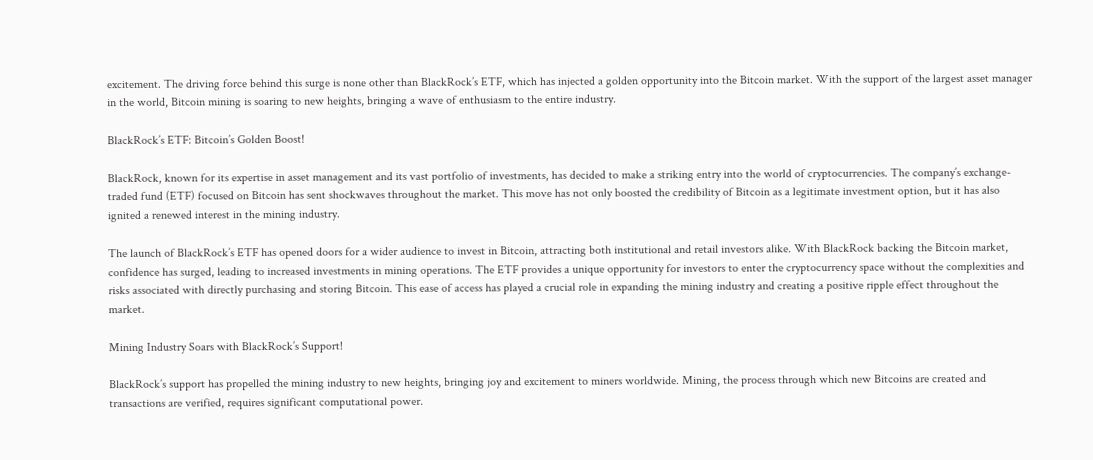excitement. The driving force behind this surge is none other than BlackRock’s ETF, which has injected a golden opportunity into the Bitcoin market. With the support of the largest asset manager in the world, Bitcoin mining is soaring to new heights, bringing a wave of enthusiasm to the entire industry.

BlackRock’s ETF: Bitcoin’s Golden Boost!

BlackRock, known for its expertise in asset management and its vast portfolio of investments, has decided to make a striking entry into the world of cryptocurrencies. The company’s exchange-traded fund (ETF) focused on Bitcoin has sent shockwaves throughout the market. This move has not only boosted the credibility of Bitcoin as a legitimate investment option, but it has also ignited a renewed interest in the mining industry.

The launch of BlackRock’s ETF has opened doors for a wider audience to invest in Bitcoin, attracting both institutional and retail investors alike. With BlackRock backing the Bitcoin market, confidence has surged, leading to increased investments in mining operations. The ETF provides a unique opportunity for investors to enter the cryptocurrency space without the complexities and risks associated with directly purchasing and storing Bitcoin. This ease of access has played a crucial role in expanding the mining industry and creating a positive ripple effect throughout the market.

Mining Industry Soars with BlackRock’s Support!

BlackRock’s support has propelled the mining industry to new heights, bringing joy and excitement to miners worldwide. Mining, the process through which new Bitcoins are created and transactions are verified, requires significant computational power.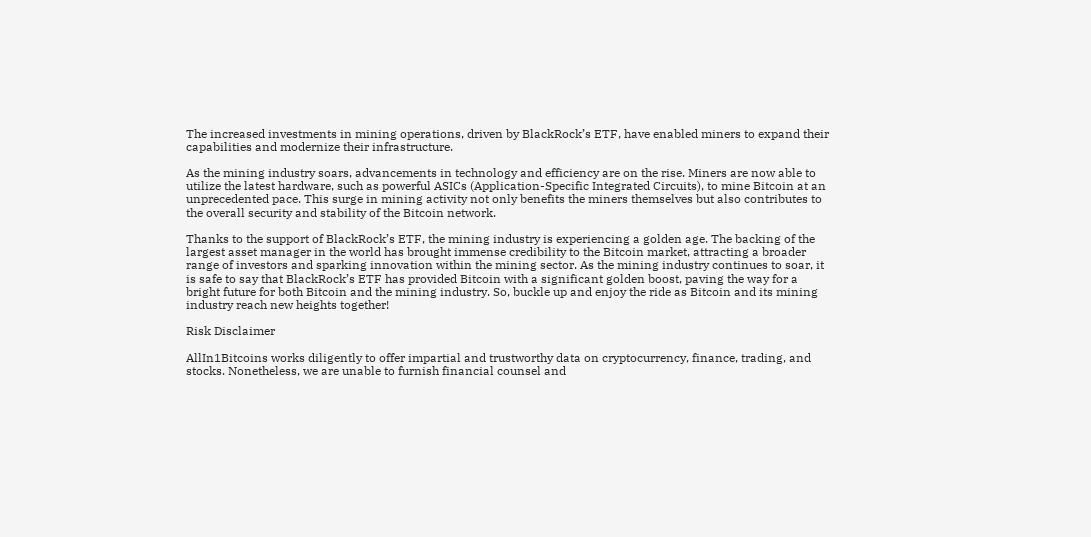The increased investments in mining operations, driven by BlackRock’s ETF, have enabled miners to expand their capabilities and modernize their infrastructure.

As the mining industry soars, advancements in technology and efficiency are on the rise. Miners are now able to utilize the latest hardware, such as powerful ASICs (Application-Specific Integrated Circuits), to mine Bitcoin at an unprecedented pace. This surge in mining activity not only benefits the miners themselves but also contributes to the overall security and stability of the Bitcoin network.

Thanks to the support of BlackRock’s ETF, the mining industry is experiencing a golden age. The backing of the largest asset manager in the world has brought immense credibility to the Bitcoin market, attracting a broader range of investors and sparking innovation within the mining sector. As the mining industry continues to soar, it is safe to say that BlackRock’s ETF has provided Bitcoin with a significant golden boost, paving the way for a bright future for both Bitcoin and the mining industry. So, buckle up and enjoy the ride as Bitcoin and its mining industry reach new heights together!

Risk Disclaimer

AllIn1Bitcoins works diligently to offer impartial and trustworthy data on cryptocurrency, finance, trading, and stocks. Nonetheless, we are unable to furnish financial counsel and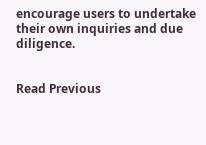encourage users to undertake their own inquiries and due diligence.


Read Previous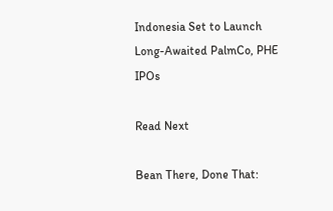Indonesia Set to Launch Long-Awaited PalmCo, PHE IPOs

Read Next

Bean There, Done That: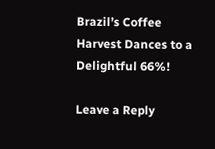Brazil’s Coffee Harvest Dances to a Delightful 66%!

Leave a Reply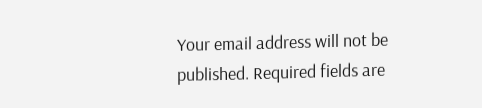Your email address will not be published. Required fields are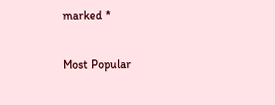marked *

Most Popular